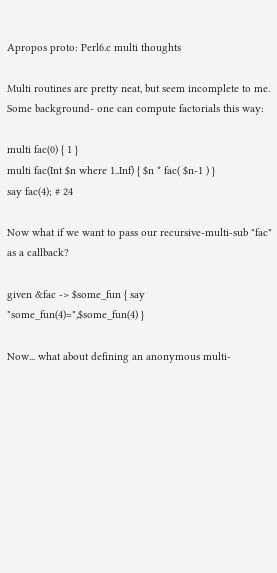Apropos proto: Perl6.c multi thoughts

Multi routines are pretty neat, but seem incomplete to me. Some background- one can compute factorials this way:

multi fac(0) { 1 }
multi fac(Int $n where 1..Inf) { $n * fac( $n-1 ) }
say fac(4); # 24

Now what if we want to pass our recursive-multi-sub "fac" as a callback?

given &fac -> $some_fun { say "some_fun(4)=",$some_fun(4) }

Now... what about defining an anonymous multi-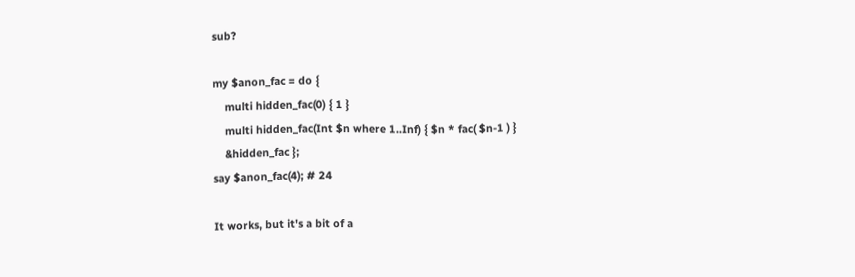sub?

my $anon_fac = do {
    multi hidden_fac(0) { 1 }
    multi hidden_fac(Int $n where 1..Inf) { $n * fac( $n-1 ) }
    &hidden_fac };
say $anon_fac(4); # 24

It works, but it's a bit of a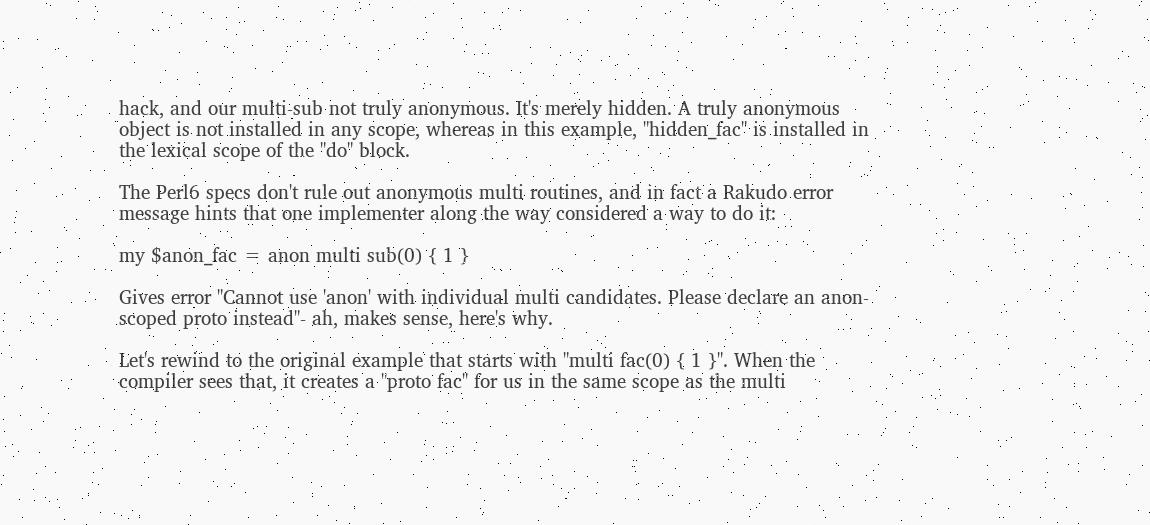hack, and our multi-sub not truly anonymous. It's merely hidden. A truly anonymous object is not installed in any scope, whereas in this example, "hidden_fac" is installed in the lexical scope of the "do" block.

The Perl6 specs don't rule out anonymous multi routines, and in fact a Rakudo error message hints that one implementer along the way considered a way to do it:

my $anon_fac = anon multi sub(0) { 1 }

Gives error "Cannot use 'anon' with individual multi candidates. Please declare an anon-scoped proto instead"- ah, makes sense, here's why.

Let's rewind to the original example that starts with "multi fac(0) { 1 }". When the compiler sees that, it creates a "proto fac" for us in the same scope as the multi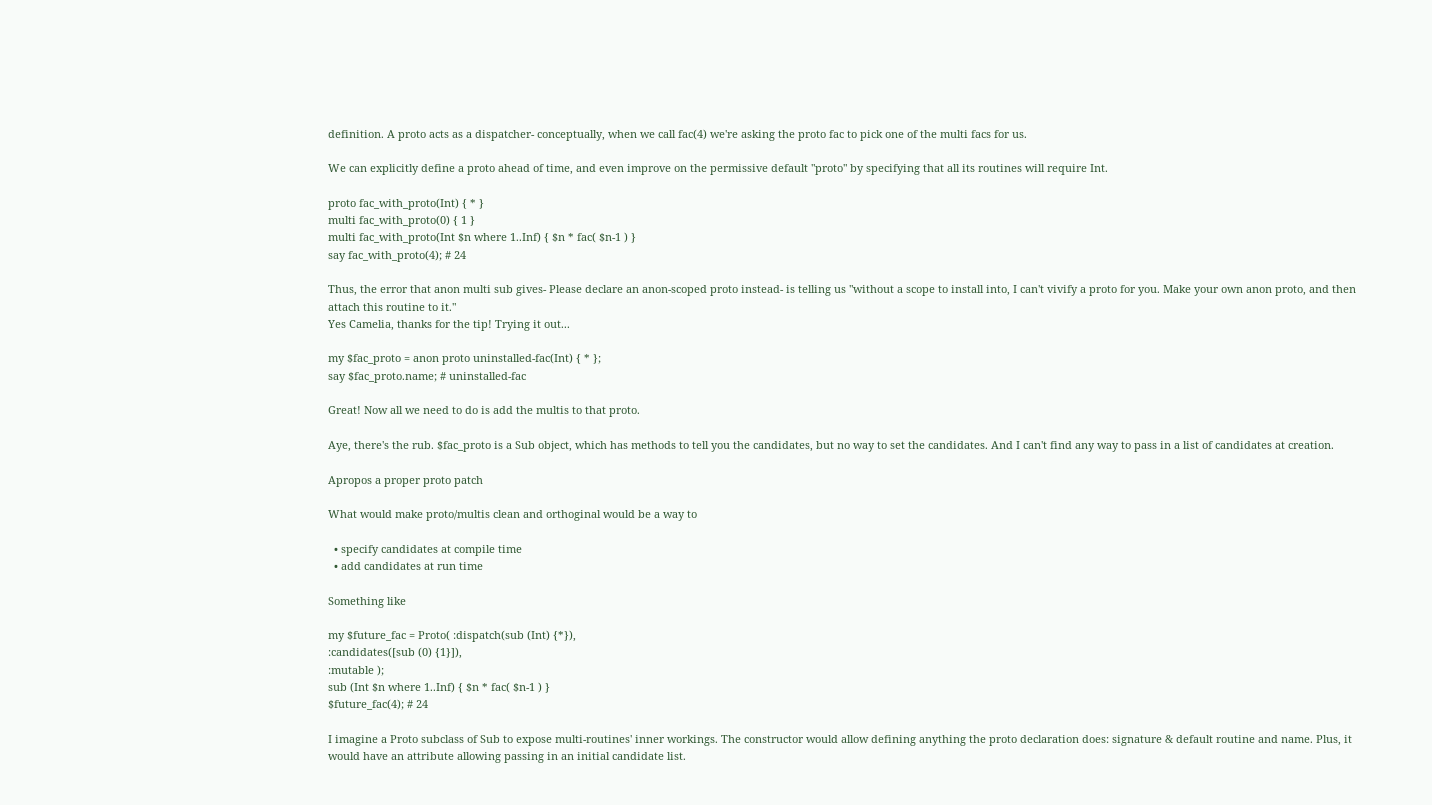definition. A proto acts as a dispatcher- conceptually, when we call fac(4) we're asking the proto fac to pick one of the multi facs for us.

We can explicitly define a proto ahead of time, and even improve on the permissive default "proto" by specifying that all its routines will require Int.

proto fac_with_proto(Int) { * }
multi fac_with_proto(0) { 1 }
multi fac_with_proto(Int $n where 1..Inf) { $n * fac( $n-1 ) }
say fac_with_proto(4); # 24

Thus, the error that anon multi sub gives- Please declare an anon-scoped proto instead- is telling us "without a scope to install into, I can't vivify a proto for you. Make your own anon proto, and then attach this routine to it."
Yes Camelia, thanks for the tip! Trying it out...

my $fac_proto = anon proto uninstalled-fac(Int) { * };
say $fac_proto.name; # uninstalled-fac

Great! Now all we need to do is add the multis to that proto.

Aye, there's the rub. $fac_proto is a Sub object, which has methods to tell you the candidates, but no way to set the candidates. And I can't find any way to pass in a list of candidates at creation.

Apropos a proper proto patch

What would make proto/multis clean and orthoginal would be a way to

  • specify candidates at compile time
  • add candidates at run time

Something like

my $future_fac = Proto( :dispatch(sub (Int) {*}),
:candidates([sub (0) {1}]),
:mutable );
sub (Int $n where 1..Inf) { $n * fac( $n-1 ) }
$future_fac(4); # 24

I imagine a Proto subclass of Sub to expose multi-routines' inner workings. The constructor would allow defining anything the proto declaration does: signature & default routine and name. Plus, it would have an attribute allowing passing in an initial candidate list.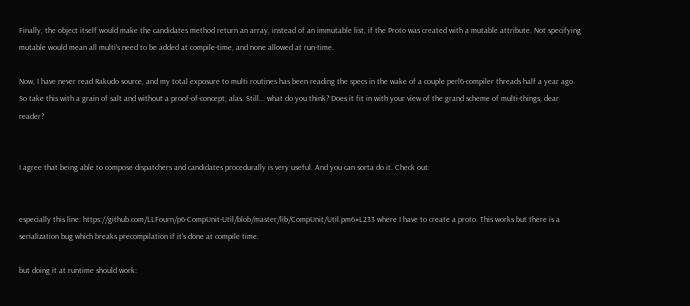Finally, the object itself would make the candidates method return an array, instead of an immutable list, if the Proto was created with a mutable attribute. Not specifying mutable would mean all multi's need to be added at compile-time, and none allowed at run-time.

Now, I have never read Rakudo source, and my total exposure to multi routines has been reading the specs in the wake of a couple perl6-compiler threads half a year ago. So take this with a grain of salt and without a proof-of-concept, alas. Still... what do you think? Does it fit in with your view of the grand scheme of multi-things, dear reader?


I agree that being able to compose dispatchers and candidates procedurally is very useful. And you can sorta do it. Check out:


especially this line: https://github.com/LLFourn/p6-CompUnit-Util/blob/master/lib/CompUnit/Util.pm6#L233 where I have to create a proto. This works but there is a serialization bug which breaks precompilation if it's done at compile time.

but doing it at runtime should work: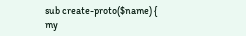sub create-proto($name) {
my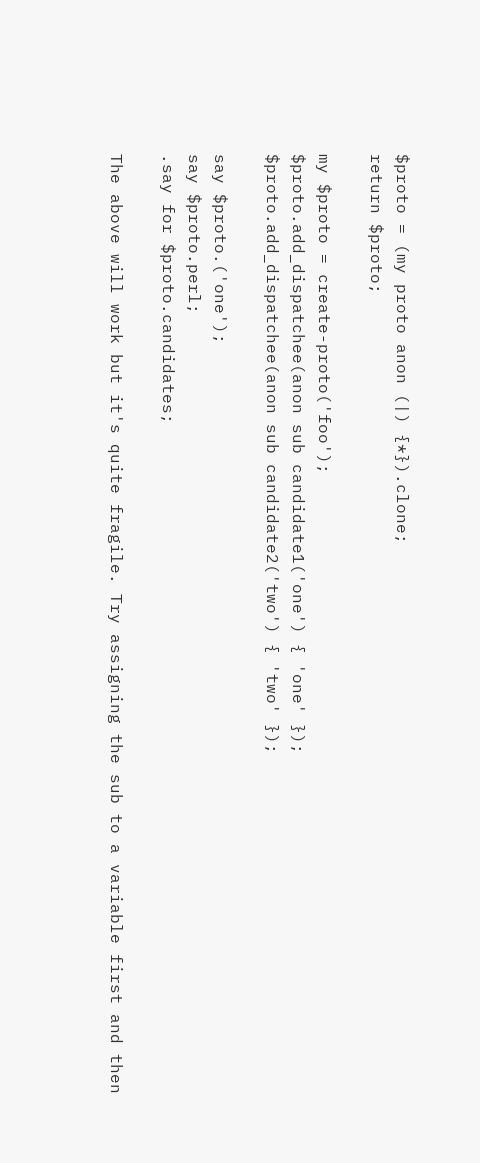$proto = (my proto anon (|) {*}).clone;
return $proto;

my $proto = create-proto('foo');
$proto.add_dispatchee(anon sub candidate1('one') { 'one' });
$proto.add_dispatchee(anon sub candidate2('two') { 'two' });

say $proto.('one');
say $proto.perl;
.say for $proto.candidates;

The above will work but it's quite fragile. Try assigning the sub to a variable first and then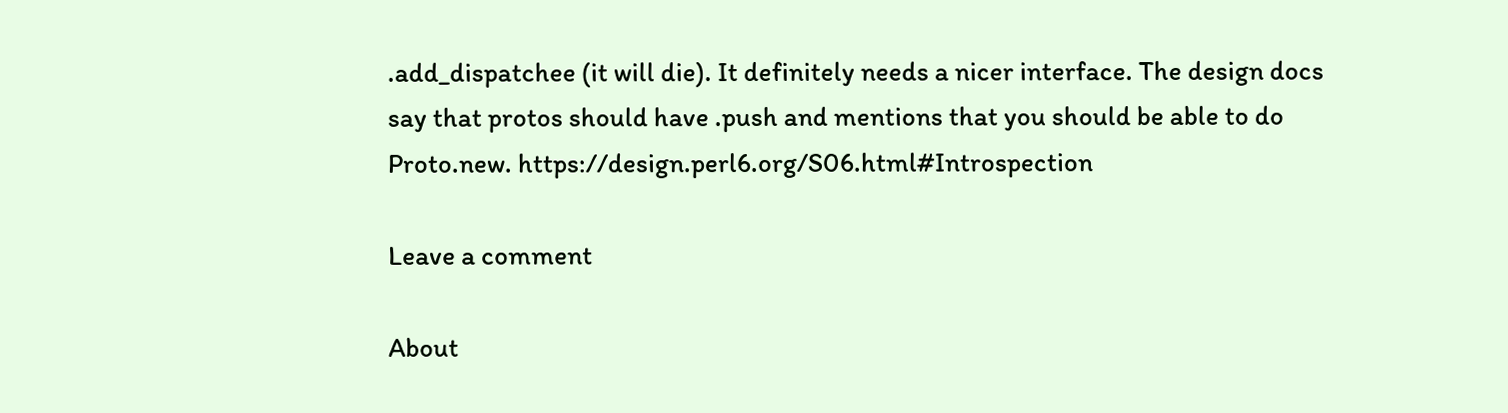.add_dispatchee (it will die). It definitely needs a nicer interface. The design docs say that protos should have .push and mentions that you should be able to do Proto.new. https://design.perl6.org/S06.html#Introspection

Leave a comment

About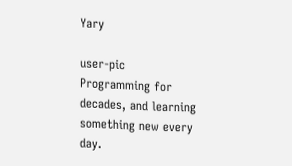Yary

user-pic Programming for decades, and learning something new every day.